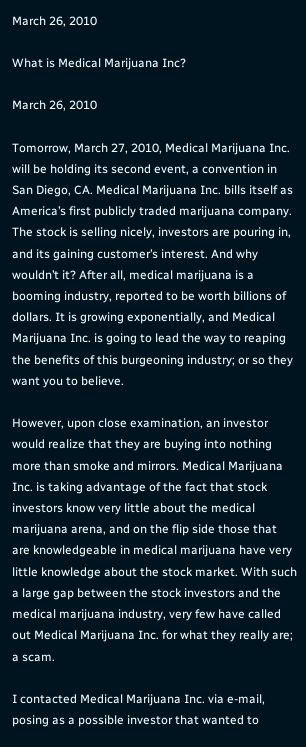March 26, 2010

What is Medical Marijuana Inc?

March 26, 2010

Tomorrow, March 27, 2010, Medical Marijuana Inc. will be holding its second event, a convention in San Diego, CA. Medical Marijuana Inc. bills itself as America’s first publicly traded marijuana company. The stock is selling nicely, investors are pouring in, and its gaining customer’s interest. And why wouldn’t it? After all, medical marijuana is a booming industry, reported to be worth billions of dollars. It is growing exponentially, and Medical Marijuana Inc. is going to lead the way to reaping the benefits of this burgeoning industry; or so they want you to believe.

However, upon close examination, an investor would realize that they are buying into nothing more than smoke and mirrors. Medical Marijuana Inc. is taking advantage of the fact that stock investors know very little about the medical marijuana arena, and on the flip side those that are knowledgeable in medical marijuana have very little knowledge about the stock market. With such a large gap between the stock investors and the medical marijuana industry, very few have called out Medical Marijuana Inc. for what they really are; a scam.

I contacted Medical Marijuana Inc. via e-mail, posing as a possible investor that wanted to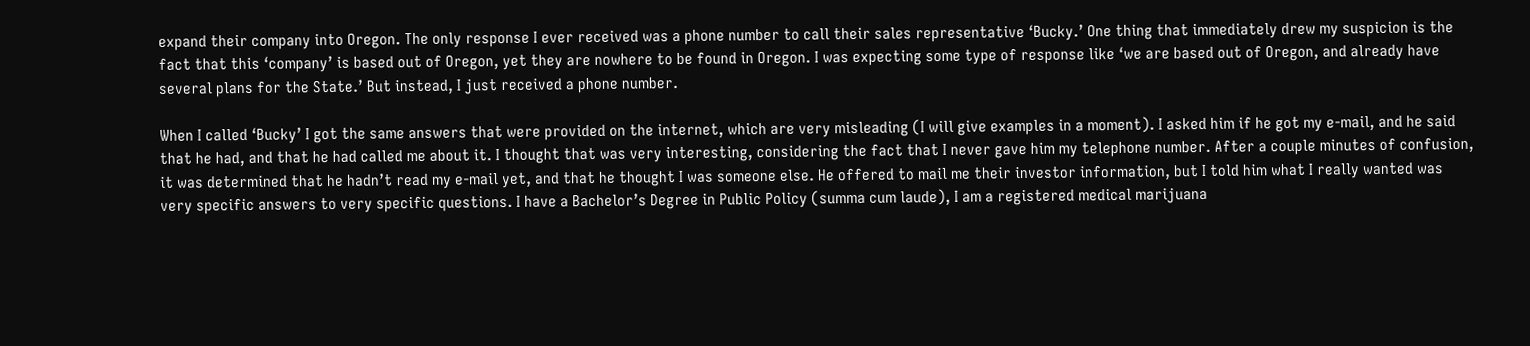expand their company into Oregon. The only response I ever received was a phone number to call their sales representative ‘Bucky.’ One thing that immediately drew my suspicion is the fact that this ‘company’ is based out of Oregon, yet they are nowhere to be found in Oregon. I was expecting some type of response like ‘we are based out of Oregon, and already have several plans for the State.’ But instead, I just received a phone number.

When I called ‘Bucky’ I got the same answers that were provided on the internet, which are very misleading (I will give examples in a moment). I asked him if he got my e-mail, and he said that he had, and that he had called me about it. I thought that was very interesting, considering the fact that I never gave him my telephone number. After a couple minutes of confusion, it was determined that he hadn’t read my e-mail yet, and that he thought I was someone else. He offered to mail me their investor information, but I told him what I really wanted was very specific answers to very specific questions. I have a Bachelor’s Degree in Public Policy (summa cum laude), I am a registered medical marijuana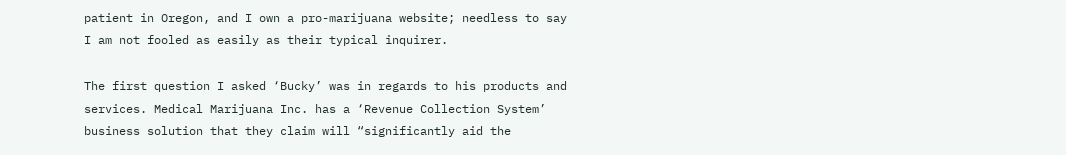patient in Oregon, and I own a pro-marijuana website; needless to say I am not fooled as easily as their typical inquirer.

The first question I asked ‘Bucky’ was in regards to his products and services. Medical Marijuana Inc. has a ‘Revenue Collection System’ business solution that they claim will “significantly aid the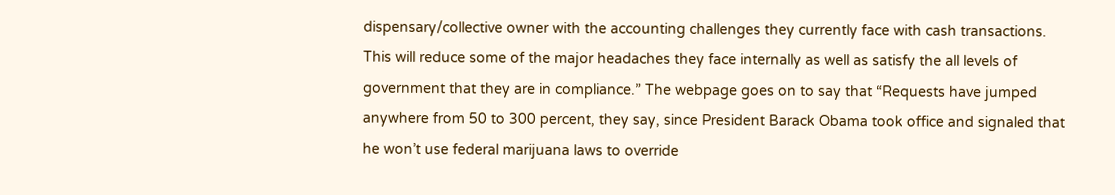dispensary/collective owner with the accounting challenges they currently face with cash transactions. This will reduce some of the major headaches they face internally as well as satisfy the all levels of government that they are in compliance.” The webpage goes on to say that “Requests have jumped anywhere from 50 to 300 percent, they say, since President Barack Obama took office and signaled that he won’t use federal marijuana laws to override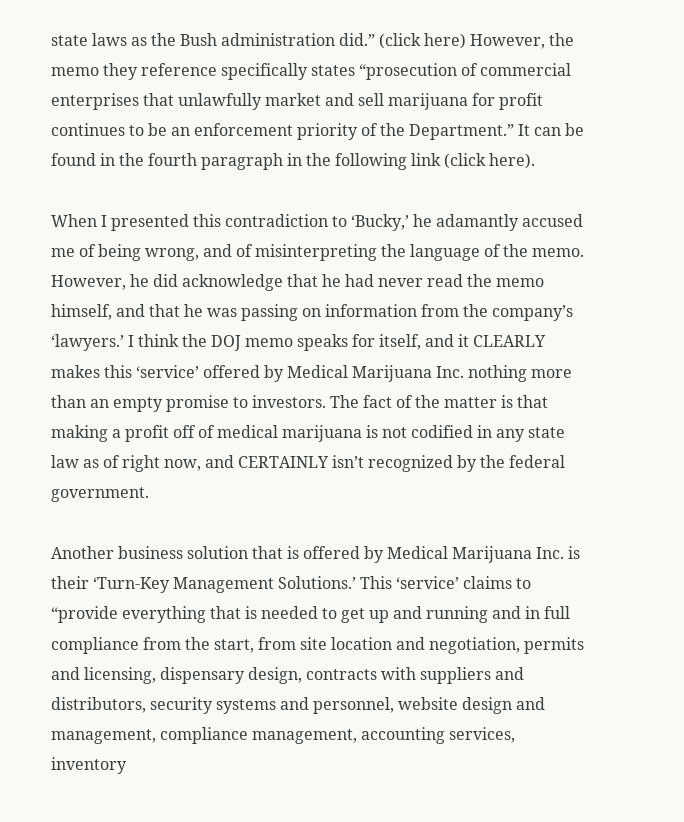state laws as the Bush administration did.” (click here) However, the memo they reference specifically states “prosecution of commercial enterprises that unlawfully market and sell marijuana for profit continues to be an enforcement priority of the Department.” It can be found in the fourth paragraph in the following link (click here).

When I presented this contradiction to ‘Bucky,’ he adamantly accused me of being wrong, and of misinterpreting the language of the memo. However, he did acknowledge that he had never read the memo himself, and that he was passing on information from the company’s ‘lawyers.’ I think the DOJ memo speaks for itself, and it CLEARLY makes this ‘service’ offered by Medical Marijuana Inc. nothing more than an empty promise to investors. The fact of the matter is that making a profit off of medical marijuana is not codified in any state law as of right now, and CERTAINLY isn’t recognized by the federal government.

Another business solution that is offered by Medical Marijuana Inc. is their ‘Turn-Key Management Solutions.’ This ‘service’ claims to “provide everything that is needed to get up and running and in full compliance from the start, from site location and negotiation, permits and licensing, dispensary design, contracts with suppliers and distributors, security systems and personnel, website design and management, compliance management, accounting services, inventory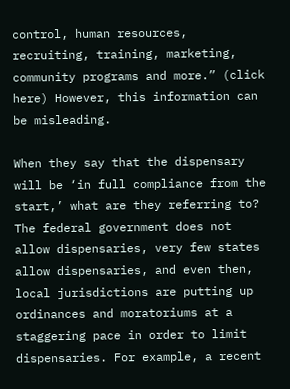control, human resources, recruiting, training, marketing, community programs and more.” (click here) However, this information can be misleading.

When they say that the dispensary will be ‘in full compliance from the start,’ what are they referring to? The federal government does not allow dispensaries, very few states allow dispensaries, and even then, local jurisdictions are putting up ordinances and moratoriums at a staggering pace in order to limit dispensaries. For example, a recent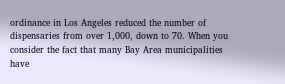ordinance in Los Angeles reduced the number of dispensaries from over 1,000, down to 70. When you consider the fact that many Bay Area municipalities have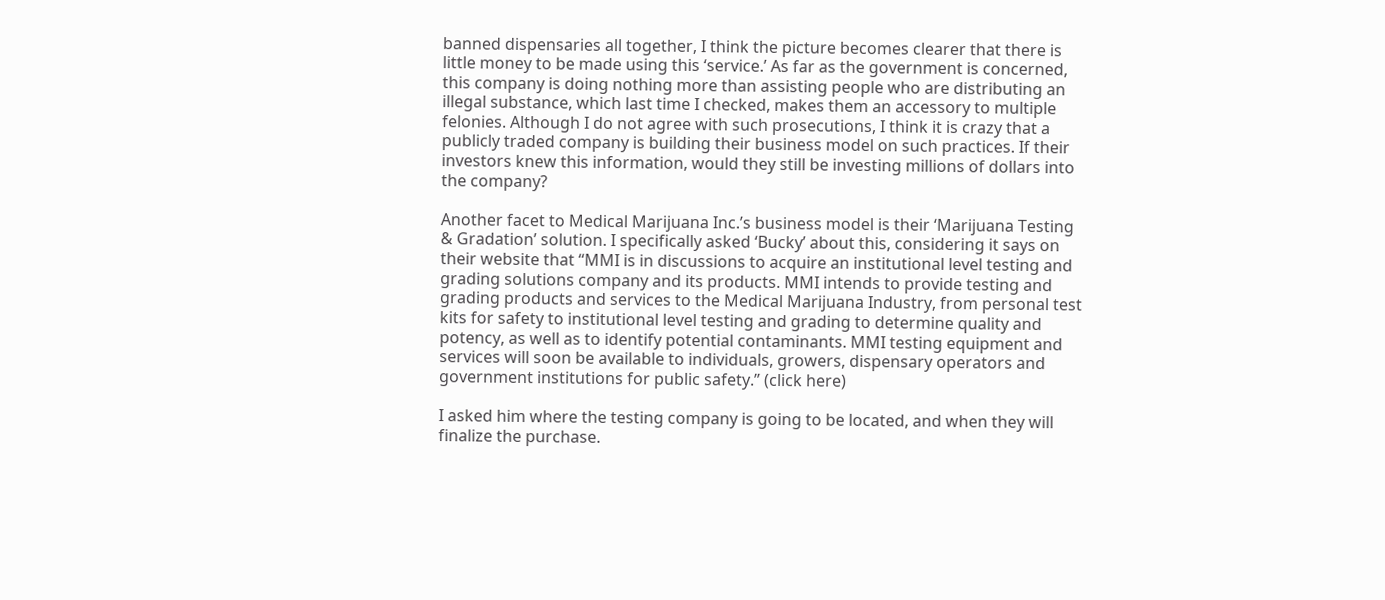banned dispensaries all together, I think the picture becomes clearer that there is little money to be made using this ‘service.’ As far as the government is concerned, this company is doing nothing more than assisting people who are distributing an illegal substance, which last time I checked, makes them an accessory to multiple felonies. Although I do not agree with such prosecutions, I think it is crazy that a publicly traded company is building their business model on such practices. If their investors knew this information, would they still be investing millions of dollars into the company?

Another facet to Medical Marijuana Inc.’s business model is their ‘Marijuana Testing & Gradation’ solution. I specifically asked ‘Bucky’ about this, considering it says on their website that “MMI is in discussions to acquire an institutional level testing and grading solutions company and its products. MMI intends to provide testing and grading products and services to the Medical Marijuana Industry, from personal test kits for safety to institutional level testing and grading to determine quality and potency, as well as to identify potential contaminants. MMI testing equipment and services will soon be available to individuals, growers, dispensary operators and government institutions for public safety.” (click here)

I asked him where the testing company is going to be located, and when they will finalize the purchase.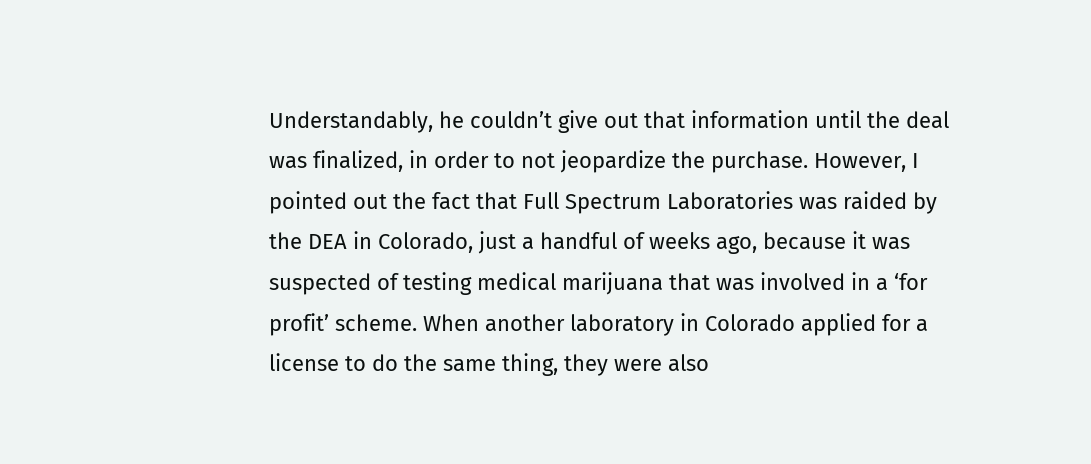Understandably, he couldn’t give out that information until the deal was finalized, in order to not jeopardize the purchase. However, I pointed out the fact that Full Spectrum Laboratories was raided by the DEA in Colorado, just a handful of weeks ago, because it was suspected of testing medical marijuana that was involved in a ‘for profit’ scheme. When another laboratory in Colorado applied for a license to do the same thing, they were also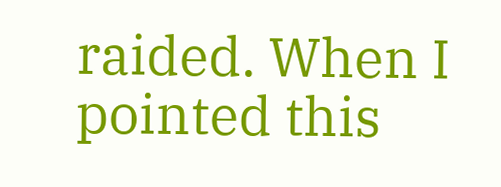raided. When I pointed this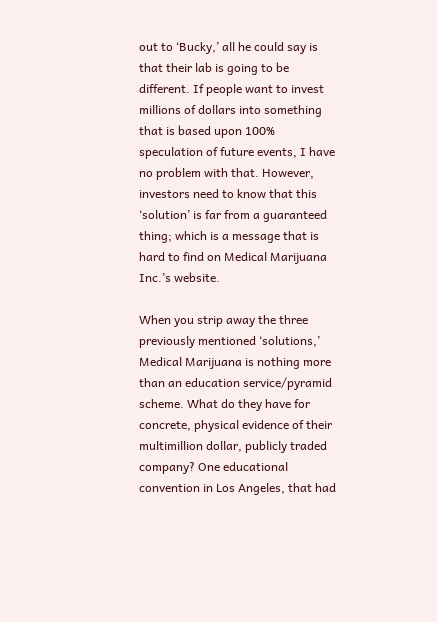out to ‘Bucky,’ all he could say is that their lab is going to be different. If people want to invest millions of dollars into something that is based upon 100% speculation of future events, I have no problem with that. However, investors need to know that this ‘solution’ is far from a guaranteed thing; which is a message that is hard to find on Medical Marijuana Inc.’s website.

When you strip away the three previously mentioned ‘solutions,’ Medical Marijuana is nothing more than an education service/pyramid scheme. What do they have for concrete, physical evidence of their multimillion dollar, publicly traded company? One educational convention in Los Angeles, that had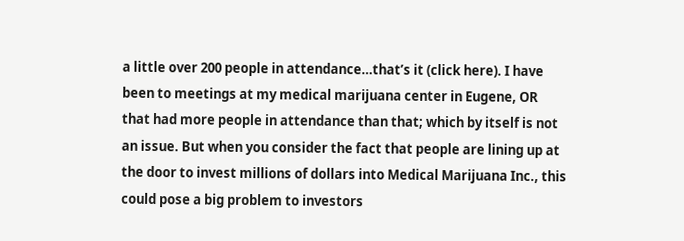a little over 200 people in attendance…that’s it (click here). I have been to meetings at my medical marijuana center in Eugene, OR that had more people in attendance than that; which by itself is not an issue. But when you consider the fact that people are lining up at the door to invest millions of dollars into Medical Marijuana Inc., this could pose a big problem to investors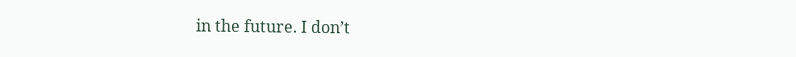in the future. I don’t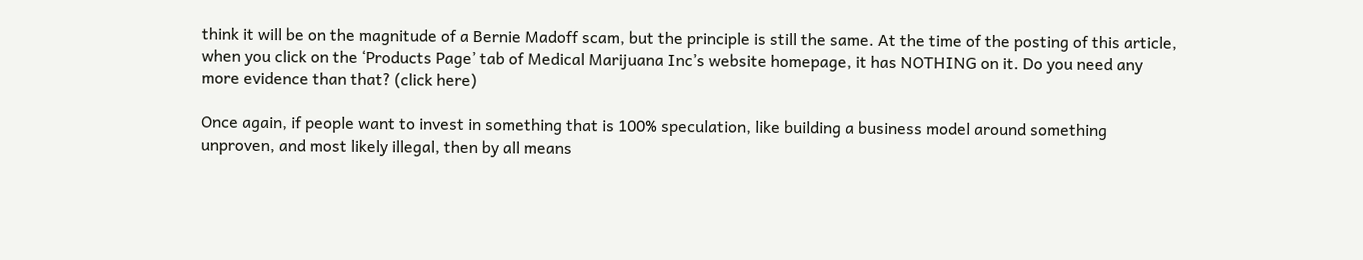think it will be on the magnitude of a Bernie Madoff scam, but the principle is still the same. At the time of the posting of this article, when you click on the ‘Products Page’ tab of Medical Marijuana Inc’s website homepage, it has NOTHING on it. Do you need any more evidence than that? (click here)

Once again, if people want to invest in something that is 100% speculation, like building a business model around something unproven, and most likely illegal, then by all means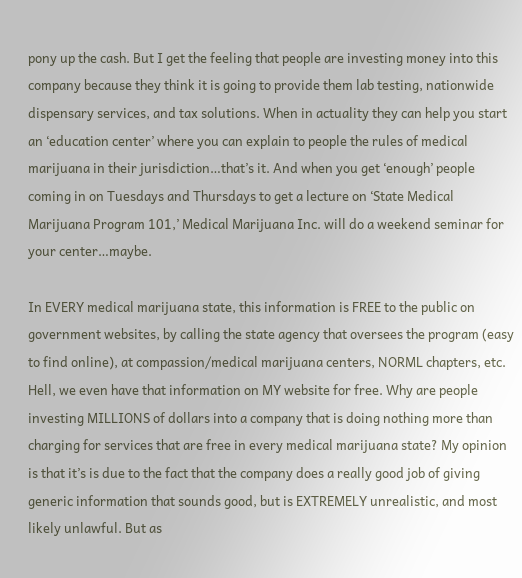pony up the cash. But I get the feeling that people are investing money into this company because they think it is going to provide them lab testing, nationwide dispensary services, and tax solutions. When in actuality they can help you start an ‘education center’ where you can explain to people the rules of medical marijuana in their jurisdiction…that’s it. And when you get ‘enough’ people coming in on Tuesdays and Thursdays to get a lecture on ‘State Medical Marijuana Program 101,’ Medical Marijuana Inc. will do a weekend seminar for your center…maybe.

In EVERY medical marijuana state, this information is FREE to the public on government websites, by calling the state agency that oversees the program (easy to find online), at compassion/medical marijuana centers, NORML chapters, etc. Hell, we even have that information on MY website for free. Why are people investing MILLIONS of dollars into a company that is doing nothing more than charging for services that are free in every medical marijuana state? My opinion is that it’s is due to the fact that the company does a really good job of giving generic information that sounds good, but is EXTREMELY unrealistic, and most likely unlawful. But as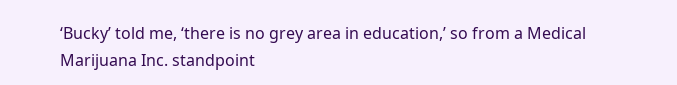‘Bucky’ told me, ‘there is no grey area in education,’ so from a Medical Marijuana Inc. standpoint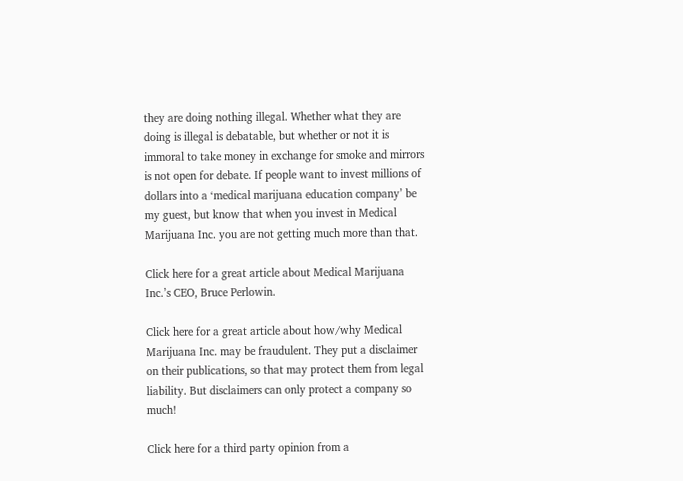they are doing nothing illegal. Whether what they are doing is illegal is debatable, but whether or not it is immoral to take money in exchange for smoke and mirrors is not open for debate. If people want to invest millions of dollars into a ‘medical marijuana education company’ be my guest, but know that when you invest in Medical Marijuana Inc. you are not getting much more than that.

Click here for a great article about Medical Marijuana Inc.’s CEO, Bruce Perlowin.

Click here for a great article about how/why Medical Marijuana Inc. may be fraudulent. They put a disclaimer on their publications, so that may protect them from legal liability. But disclaimers can only protect a company so much!

Click here for a third party opinion from a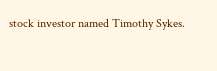stock investor named Timothy Sykes.